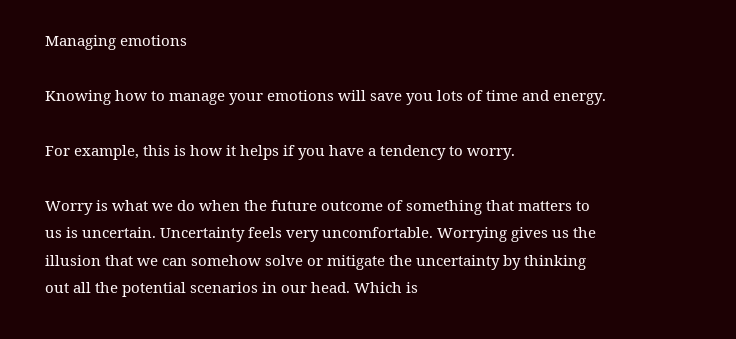Managing emotions

Knowing how to manage your emotions will save you lots of time and energy.

For example, this is how it helps if you have a tendency to worry.

Worry is what we do when the future outcome of something that matters to us is uncertain. Uncertainty feels very uncomfortable. Worrying gives us the illusion that we can somehow solve or mitigate the uncertainty by thinking out all the potential scenarios in our head. Which is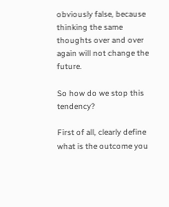obviously false, because thinking the same thoughts over and over again will not change the future.

So how do we stop this tendency?

First of all, clearly define what is the outcome you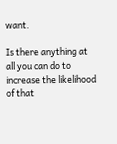want.

Is there anything at all you can do to increase the likelihood of that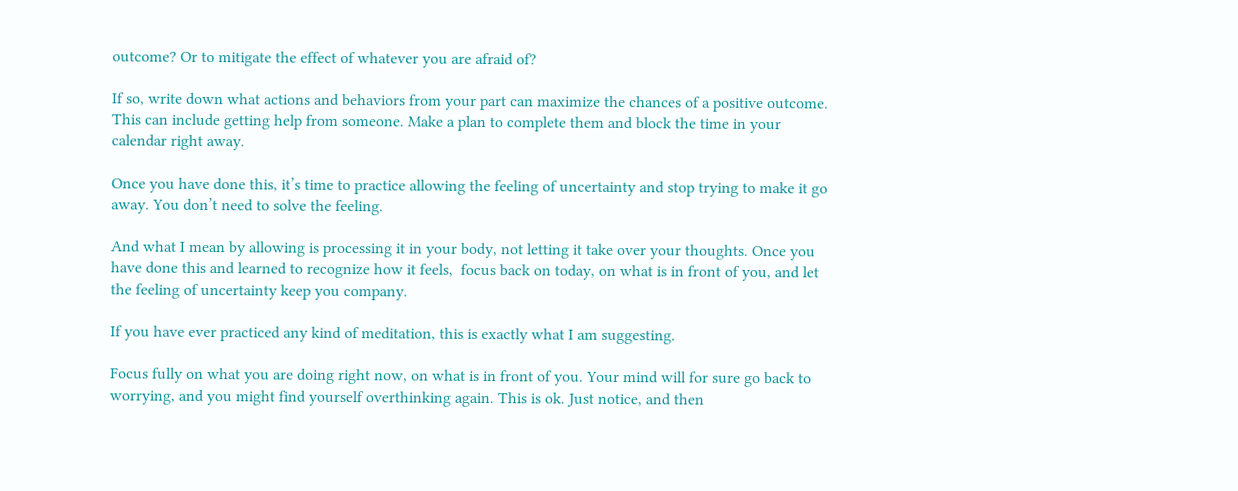outcome? Or to mitigate the effect of whatever you are afraid of?

If so, write down what actions and behaviors from your part can maximize the chances of a positive outcome. This can include getting help from someone. Make a plan to complete them and block the time in your calendar right away.

Once you have done this, it’s time to practice allowing the feeling of uncertainty and stop trying to make it go away. You don’t need to solve the feeling.

And what I mean by allowing is processing it in your body, not letting it take over your thoughts. Once you have done this and learned to recognize how it feels,  focus back on today, on what is in front of you, and let the feeling of uncertainty keep you company.

If you have ever practiced any kind of meditation, this is exactly what I am suggesting.

Focus fully on what you are doing right now, on what is in front of you. Your mind will for sure go back to worrying, and you might find yourself overthinking again. This is ok. Just notice, and then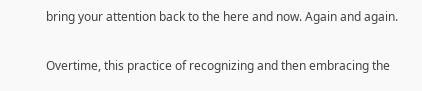bring your attention back to the here and now. Again and again.

Overtime, this practice of recognizing and then embracing the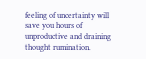feeling of uncertainty will save you hours of unproductive and draining thought rumination.